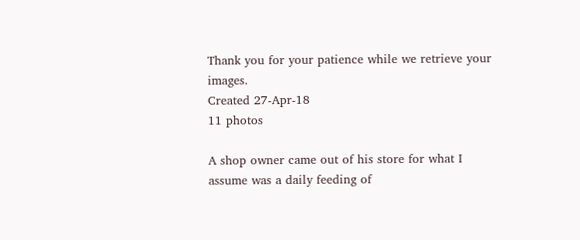Thank you for your patience while we retrieve your images.
Created 27-Apr-18
11 photos

A shop owner came out of his store for what I assume was a daily feeding of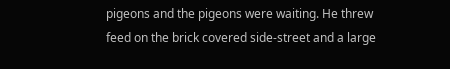pigeons and the pigeons were waiting. He threw feed on the brick covered side-street and a large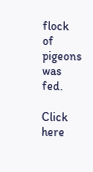flock of pigeons was fed.

Click here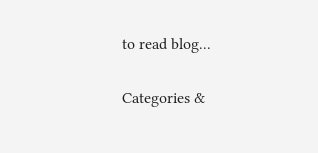to read blog...

Categories &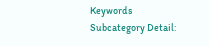Keywords
Subcategory Detail: